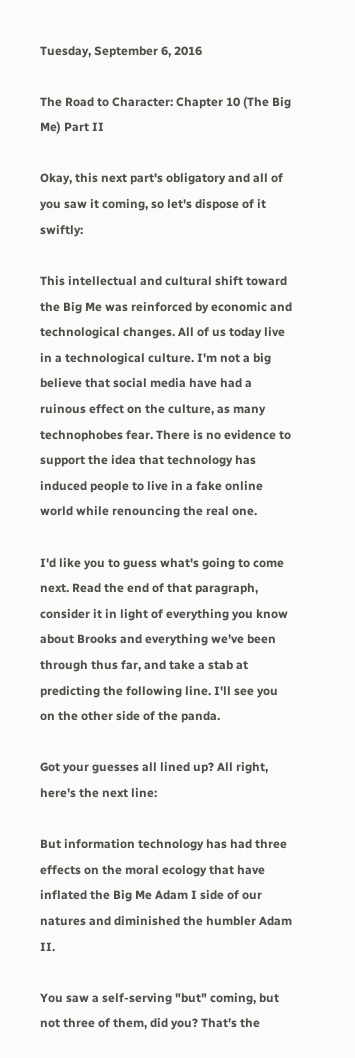Tuesday, September 6, 2016

The Road to Character: Chapter 10 (The Big Me) Part II

Okay, this next part's obligatory and all of you saw it coming, so let's dispose of it swiftly:

This intellectual and cultural shift toward the Big Me was reinforced by economic and technological changes. All of us today live in a technological culture. I'm not a big believe that social media have had a ruinous effect on the culture, as many technophobes fear. There is no evidence to support the idea that technology has induced people to live in a fake online world while renouncing the real one.

I'd like you to guess what's going to come next. Read the end of that paragraph, consider it in light of everything you know about Brooks and everything we've been through thus far, and take a stab at predicting the following line. I'll see you on the other side of the panda.

Got your guesses all lined up? All right, here's the next line:

But information technology has had three effects on the moral ecology that have inflated the Big Me Adam I side of our natures and diminished the humbler Adam II.

You saw a self-serving "but" coming, but not three of them, did you? That's the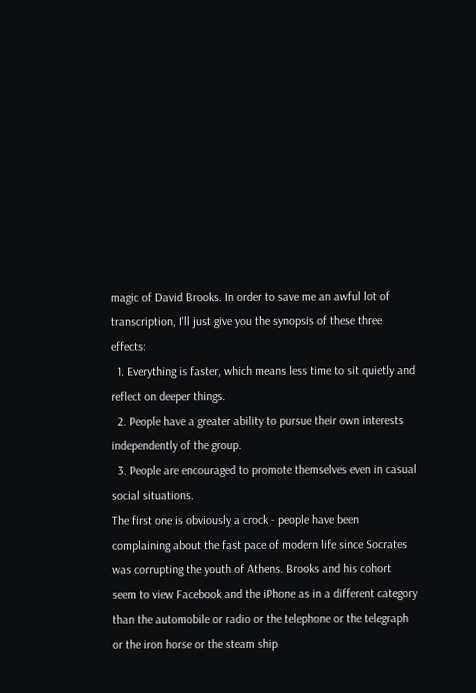magic of David Brooks. In order to save me an awful lot of transcription, I'll just give you the synopsis of these three effects:
  1. Everything is faster, which means less time to sit quietly and reflect on deeper things.
  2. People have a greater ability to pursue their own interests independently of the group.
  3. People are encouraged to promote themselves even in casual social situations.
The first one is obviously a crock - people have been complaining about the fast pace of modern life since Socrates was corrupting the youth of Athens. Brooks and his cohort seem to view Facebook and the iPhone as in a different category than the automobile or radio or the telephone or the telegraph or the iron horse or the steam ship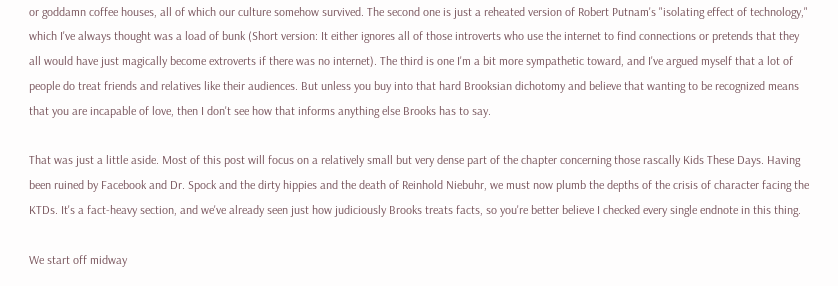or goddamn coffee houses, all of which our culture somehow survived. The second one is just a reheated version of Robert Putnam's "isolating effect of technology," which I've always thought was a load of bunk (Short version: It either ignores all of those introverts who use the internet to find connections or pretends that they all would have just magically become extroverts if there was no internet). The third is one I'm a bit more sympathetic toward, and I've argued myself that a lot of people do treat friends and relatives like their audiences. But unless you buy into that hard Brooksian dichotomy and believe that wanting to be recognized means that you are incapable of love, then I don't see how that informs anything else Brooks has to say.

That was just a little aside. Most of this post will focus on a relatively small but very dense part of the chapter concerning those rascally Kids These Days. Having been ruined by Facebook and Dr. Spock and the dirty hippies and the death of Reinhold Niebuhr, we must now plumb the depths of the crisis of character facing the KTDs. It's a fact-heavy section, and we've already seen just how judiciously Brooks treats facts, so you're better believe I checked every single endnote in this thing.

We start off midway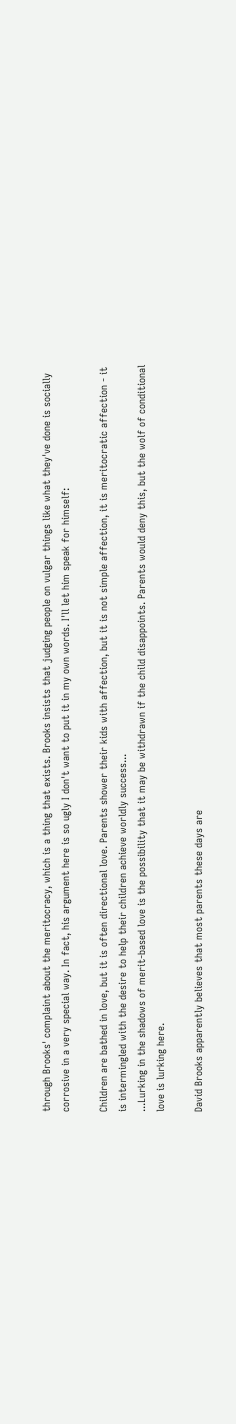through Brooks' complaint about the meritocracy, which is a thing that exists. Brooks insists that judging people on vulgar things like what they've done is socially corrosive in a very special way. In fact, his argument here is so ugly I don't want to put it in my own words. I'll let him speak for himself:

Children are bathed in love, but it is often directional love. Parents shower their kids with affection, but it is not simple affection, it is meritocratic affection - it is intermingled with the desire to help their children achieve worldly success...
...Lurking in the shadows of merit-based love is the possibility that it may be withdrawn if the child disappoints. Parents would deny this, but the wolf of conditional love is lurking here.

David Brooks apparently believes that most parents these days are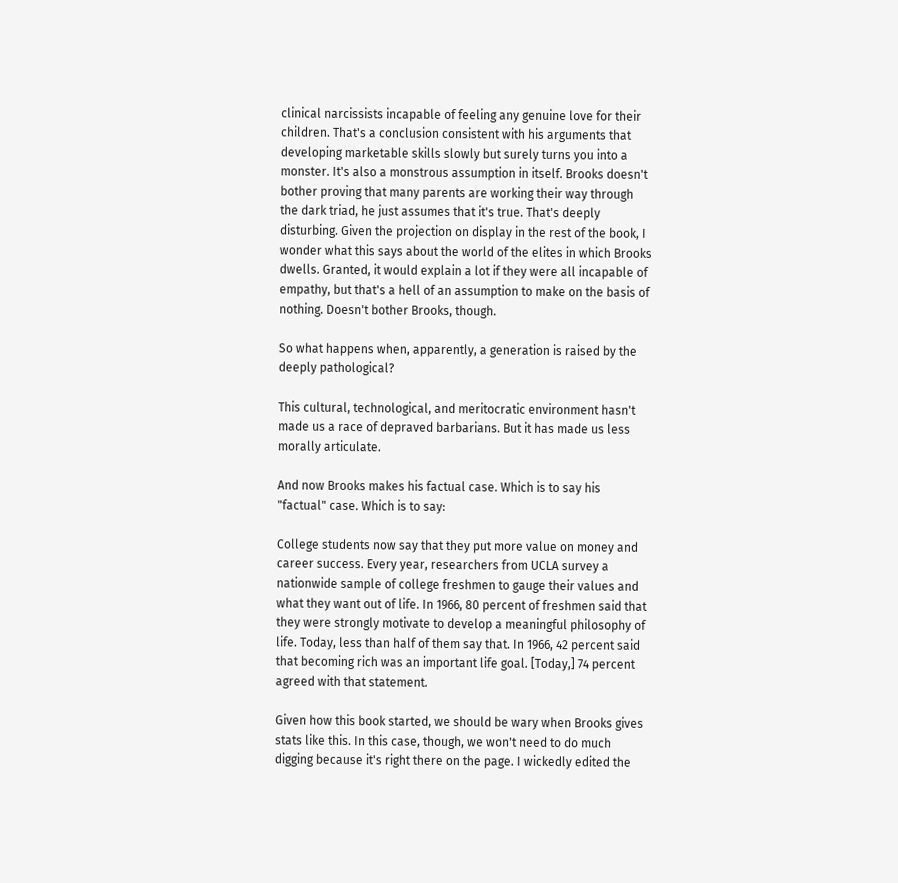clinical narcissists incapable of feeling any genuine love for their children. That's a conclusion consistent with his arguments that developing marketable skills slowly but surely turns you into a monster. It's also a monstrous assumption in itself. Brooks doesn't bother proving that many parents are working their way through the dark triad, he just assumes that it's true. That's deeply disturbing. Given the projection on display in the rest of the book, I wonder what this says about the world of the elites in which Brooks dwells. Granted, it would explain a lot if they were all incapable of empathy, but that's a hell of an assumption to make on the basis of nothing. Doesn't bother Brooks, though.

So what happens when, apparently, a generation is raised by the deeply pathological?

This cultural, technological, and meritocratic environment hasn't made us a race of depraved barbarians. But it has made us less morally articulate.

And now Brooks makes his factual case. Which is to say his "factual" case. Which is to say:

College students now say that they put more value on money and career success. Every year, researchers from UCLA survey a nationwide sample of college freshmen to gauge their values and what they want out of life. In 1966, 80 percent of freshmen said that they were strongly motivate to develop a meaningful philosophy of life. Today, less than half of them say that. In 1966, 42 percent said that becoming rich was an important life goal. [Today,] 74 percent agreed with that statement.

Given how this book started, we should be wary when Brooks gives stats like this. In this case, though, we won't need to do much digging because it's right there on the page. I wickedly edited the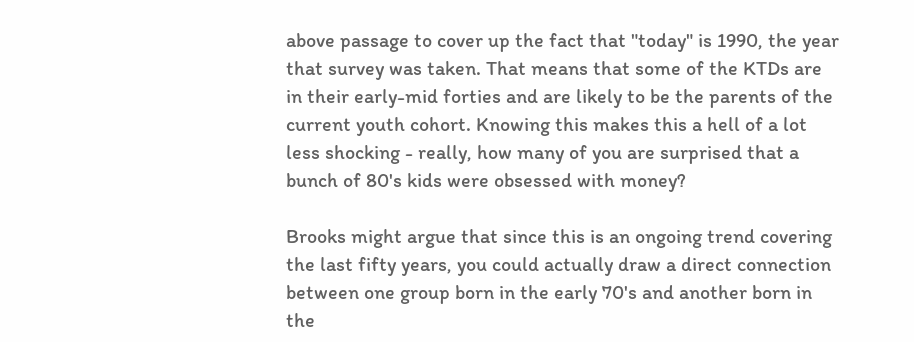above passage to cover up the fact that "today" is 1990, the year that survey was taken. That means that some of the KTDs are in their early-mid forties and are likely to be the parents of the current youth cohort. Knowing this makes this a hell of a lot less shocking - really, how many of you are surprised that a bunch of 80's kids were obsessed with money?

Brooks might argue that since this is an ongoing trend covering the last fifty years, you could actually draw a direct connection between one group born in the early 70's and another born in the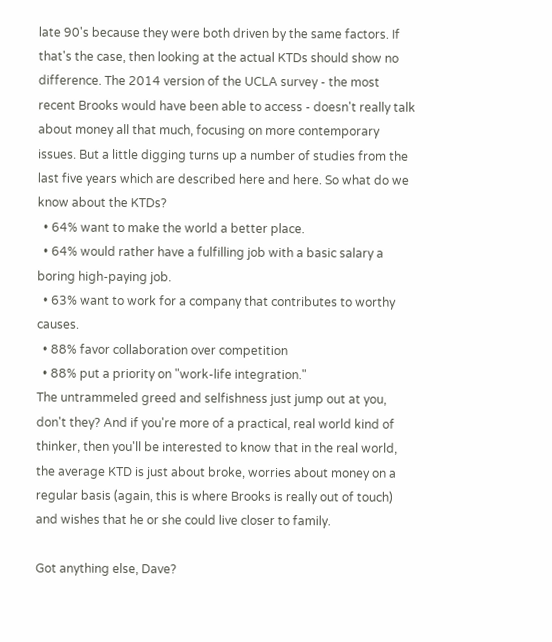late 90's because they were both driven by the same factors. If that's the case, then looking at the actual KTDs should show no difference. The 2014 version of the UCLA survey - the most recent Brooks would have been able to access - doesn't really talk about money all that much, focusing on more contemporary issues. But a little digging turns up a number of studies from the last five years which are described here and here. So what do we know about the KTDs?
  • 64% want to make the world a better place.
  • 64% would rather have a fulfilling job with a basic salary a boring high-paying job.
  • 63% want to work for a company that contributes to worthy causes.
  • 88% favor collaboration over competition
  • 88% put a priority on "work-life integration."
The untrammeled greed and selfishness just jump out at you, don't they? And if you're more of a practical, real world kind of thinker, then you'll be interested to know that in the real world, the average KTD is just about broke, worries about money on a regular basis (again, this is where Brooks is really out of touch) and wishes that he or she could live closer to family.

Got anything else, Dave?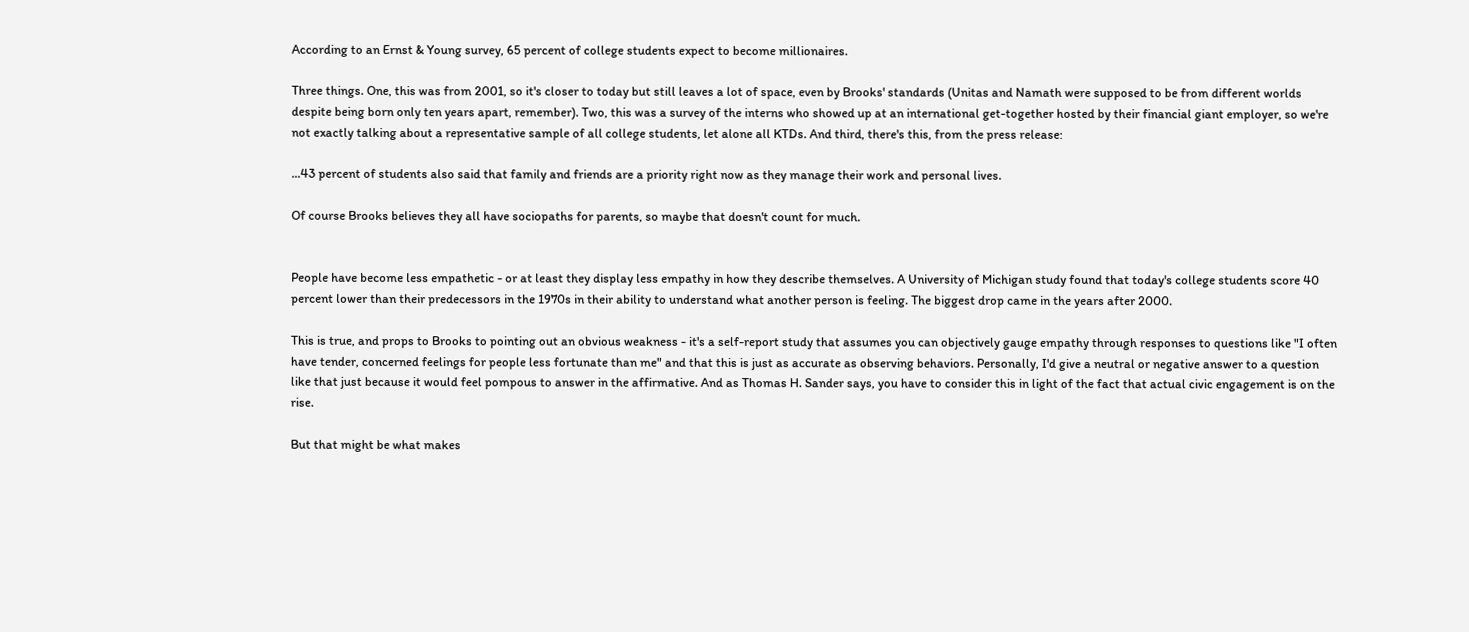According to an Ernst & Young survey, 65 percent of college students expect to become millionaires.

Three things. One, this was from 2001, so it's closer to today but still leaves a lot of space, even by Brooks' standards (Unitas and Namath were supposed to be from different worlds despite being born only ten years apart, remember). Two, this was a survey of the interns who showed up at an international get-together hosted by their financial giant employer, so we're not exactly talking about a representative sample of all college students, let alone all KTDs. And third, there's this, from the press release:

...43 percent of students also said that family and friends are a priority right now as they manage their work and personal lives.

Of course Brooks believes they all have sociopaths for parents, so maybe that doesn't count for much.


People have become less empathetic - or at least they display less empathy in how they describe themselves. A University of Michigan study found that today's college students score 40 percent lower than their predecessors in the 1970s in their ability to understand what another person is feeling. The biggest drop came in the years after 2000.

This is true, and props to Brooks to pointing out an obvious weakness - it's a self-report study that assumes you can objectively gauge empathy through responses to questions like "I often have tender, concerned feelings for people less fortunate than me" and that this is just as accurate as observing behaviors. Personally, I'd give a neutral or negative answer to a question like that just because it would feel pompous to answer in the affirmative. And as Thomas H. Sander says, you have to consider this in light of the fact that actual civic engagement is on the rise.

But that might be what makes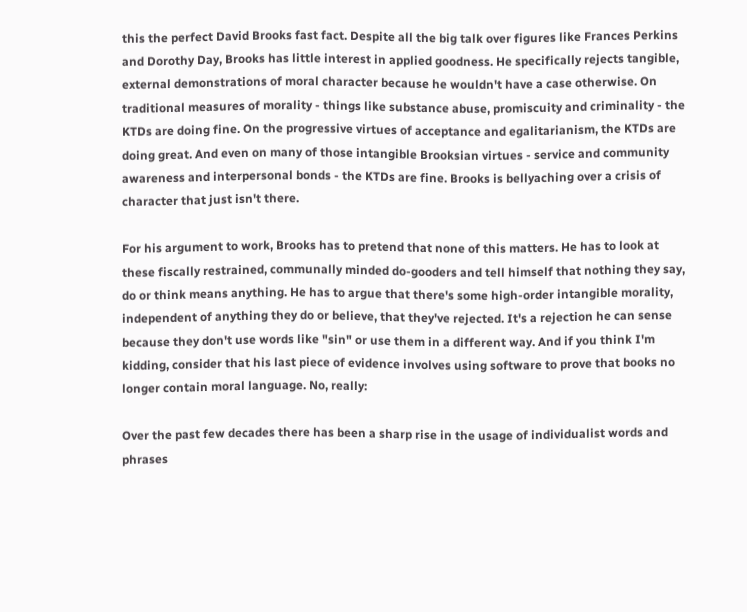this the perfect David Brooks fast fact. Despite all the big talk over figures like Frances Perkins and Dorothy Day, Brooks has little interest in applied goodness. He specifically rejects tangible, external demonstrations of moral character because he wouldn't have a case otherwise. On traditional measures of morality - things like substance abuse, promiscuity and criminality - the KTDs are doing fine. On the progressive virtues of acceptance and egalitarianism, the KTDs are doing great. And even on many of those intangible Brooksian virtues - service and community awareness and interpersonal bonds - the KTDs are fine. Brooks is bellyaching over a crisis of character that just isn't there.

For his argument to work, Brooks has to pretend that none of this matters. He has to look at these fiscally restrained, communally minded do-gooders and tell himself that nothing they say, do or think means anything. He has to argue that there's some high-order intangible morality, independent of anything they do or believe, that they've rejected. It's a rejection he can sense because they don't use words like "sin" or use them in a different way. And if you think I'm kidding, consider that his last piece of evidence involves using software to prove that books no longer contain moral language. No, really:

Over the past few decades there has been a sharp rise in the usage of individualist words and phrases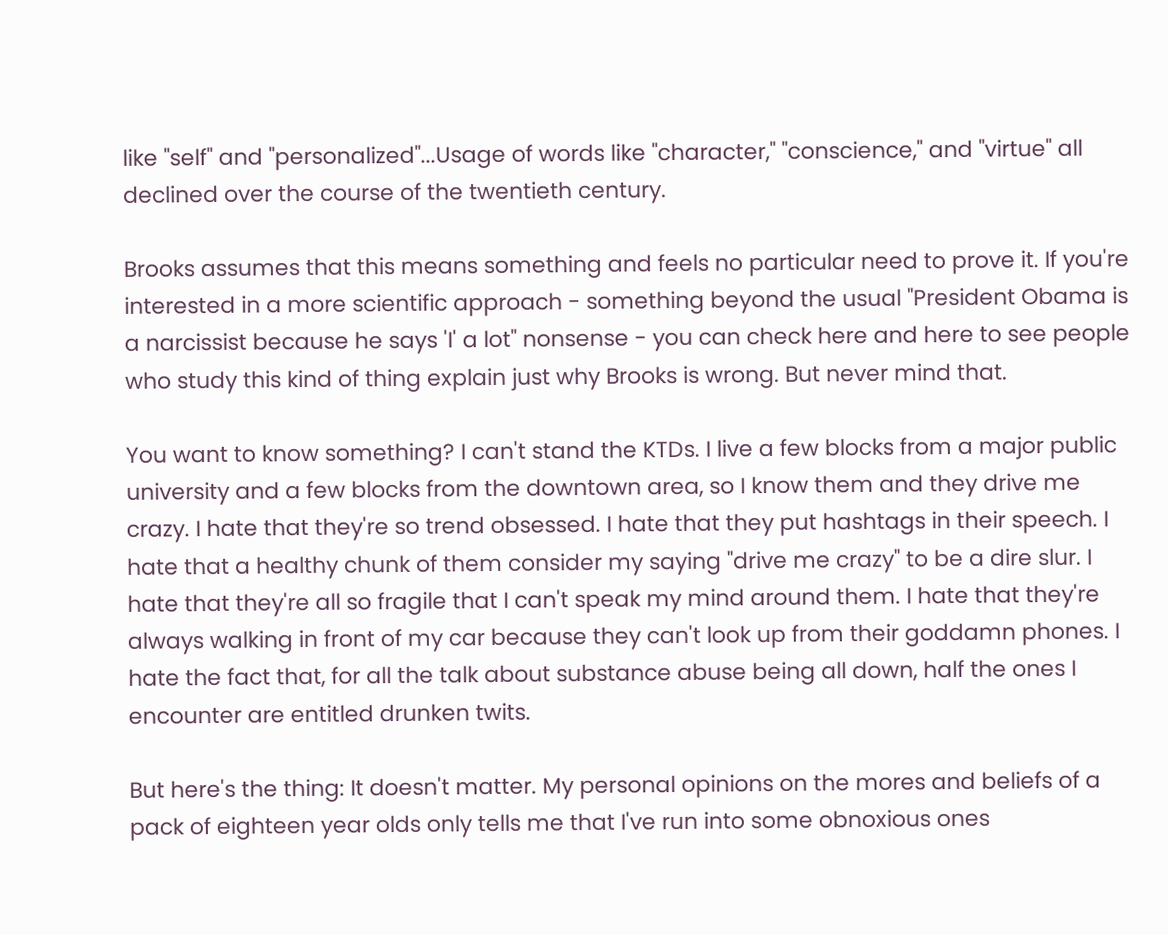like "self" and "personalized"...Usage of words like "character," "conscience," and "virtue" all declined over the course of the twentieth century.

Brooks assumes that this means something and feels no particular need to prove it. If you're interested in a more scientific approach - something beyond the usual "President Obama is a narcissist because he says 'I' a lot" nonsense - you can check here and here to see people who study this kind of thing explain just why Brooks is wrong. But never mind that.

You want to know something? I can't stand the KTDs. I live a few blocks from a major public university and a few blocks from the downtown area, so I know them and they drive me crazy. I hate that they're so trend obsessed. I hate that they put hashtags in their speech. I hate that a healthy chunk of them consider my saying "drive me crazy" to be a dire slur. I hate that they're all so fragile that I can't speak my mind around them. I hate that they're always walking in front of my car because they can't look up from their goddamn phones. I hate the fact that, for all the talk about substance abuse being all down, half the ones I encounter are entitled drunken twits.

But here's the thing: It doesn't matter. My personal opinions on the mores and beliefs of a pack of eighteen year olds only tells me that I've run into some obnoxious ones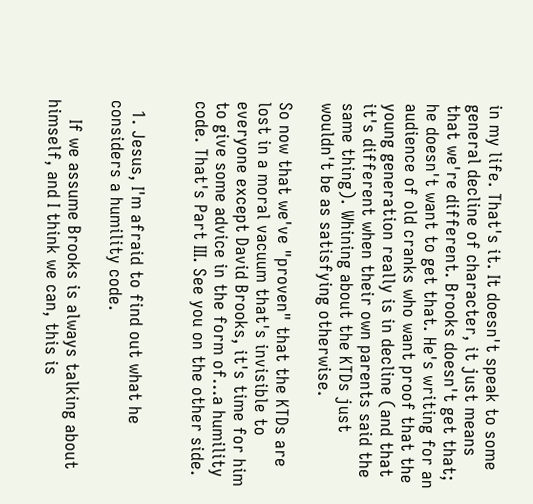in my life. That's it. It doesn't speak to some general decline of character, it just means that we're different. Brooks doesn't get that; he doesn't want to get that. He's writing for an audience of old cranks who want proof that the young generation really is in decline (and that it's different when their own parents said the same thing). Whining about the KTDs just wouldn't be as satisfying otherwise.

So now that we've "proven" that the KTDs are lost in a moral vacuum that's invisible to everyone except David Brooks, it's time for him to give some advice in the form of...a humility code. That's Part III. See you on the other side.


  1. Jesus, I'm afraid to find out what he considers a humility code.

    If we assume Brooks is always talking about himself, and I think we can, this is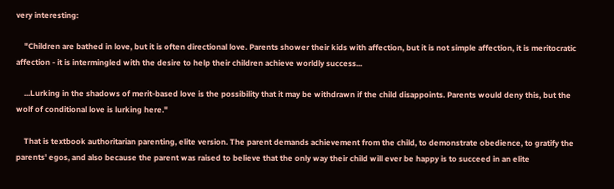very interesting:

    "Children are bathed in love, but it is often directional love. Parents shower their kids with affection, but it is not simple affection, it is meritocratic affection - it is intermingled with the desire to help their children achieve worldly success...

    ...Lurking in the shadows of merit-based love is the possibility that it may be withdrawn if the child disappoints. Parents would deny this, but the wolf of conditional love is lurking here."

    That is textbook authoritarian parenting, elite version. The parent demands achievement from the child, to demonstrate obedience, to gratify the parents' egos, and also because the parent was raised to believe that the only way their child will ever be happy is to succeed in an elite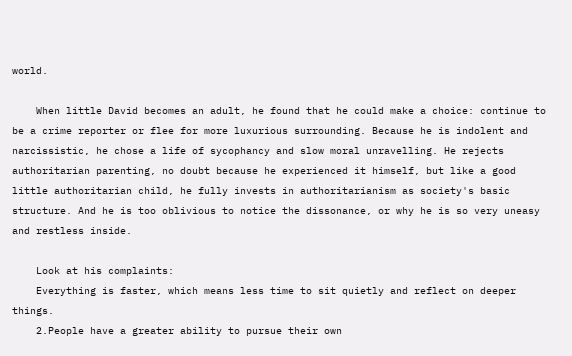world.

    When little David becomes an adult, he found that he could make a choice: continue to be a crime reporter or flee for more luxurious surrounding. Because he is indolent and narcissistic, he chose a life of sycophancy and slow moral unravelling. He rejects authoritarian parenting, no doubt because he experienced it himself, but like a good little authoritarian child, he fully invests in authoritarianism as society's basic structure. And he is too oblivious to notice the dissonance, or why he is so very uneasy and restless inside.

    Look at his complaints:
    Everything is faster, which means less time to sit quietly and reflect on deeper things.
    2.People have a greater ability to pursue their own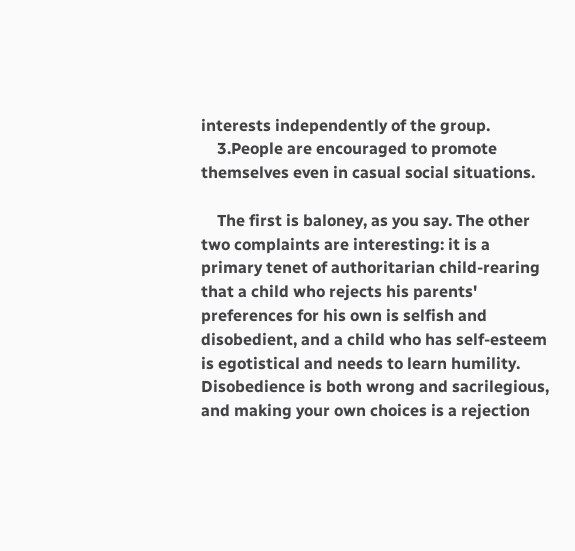interests independently of the group.
    3.People are encouraged to promote themselves even in casual social situations.

    The first is baloney, as you say. The other two complaints are interesting: it is a primary tenet of authoritarian child-rearing that a child who rejects his parents' preferences for his own is selfish and disobedient, and a child who has self-esteem is egotistical and needs to learn humility. Disobedience is both wrong and sacrilegious, and making your own choices is a rejection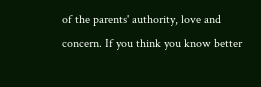of the parents' authority, love and concern. If you think you know better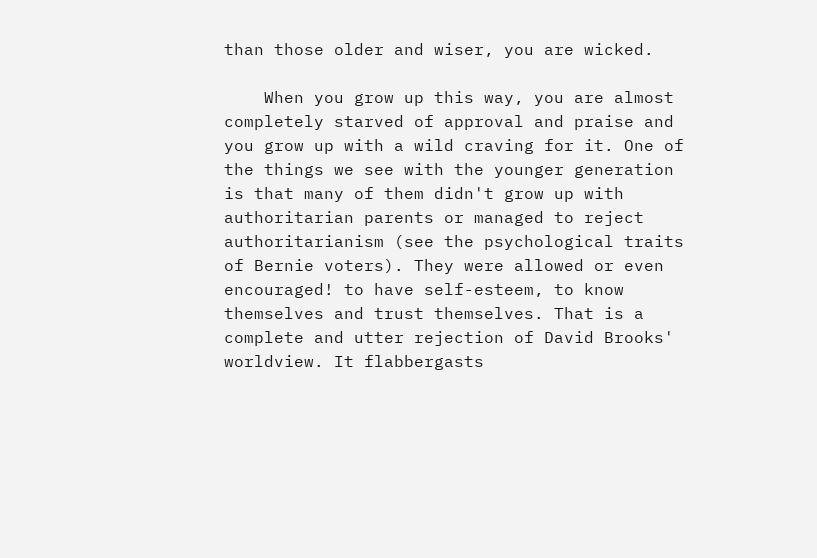than those older and wiser, you are wicked.

    When you grow up this way, you are almost completely starved of approval and praise and you grow up with a wild craving for it. One of the things we see with the younger generation is that many of them didn't grow up with authoritarian parents or managed to reject authoritarianism (see the psychological traits of Bernie voters). They were allowed or even encouraged! to have self-esteem, to know themselves and trust themselves. That is a complete and utter rejection of David Brooks' worldview. It flabbergasts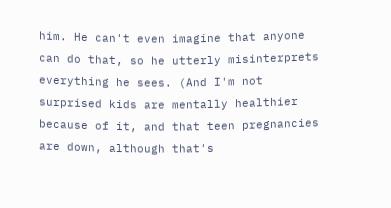him. He can't even imagine that anyone can do that, so he utterly misinterprets everything he sees. (And I'm not surprised kids are mentally healthier because of it, and that teen pregnancies are down, although that's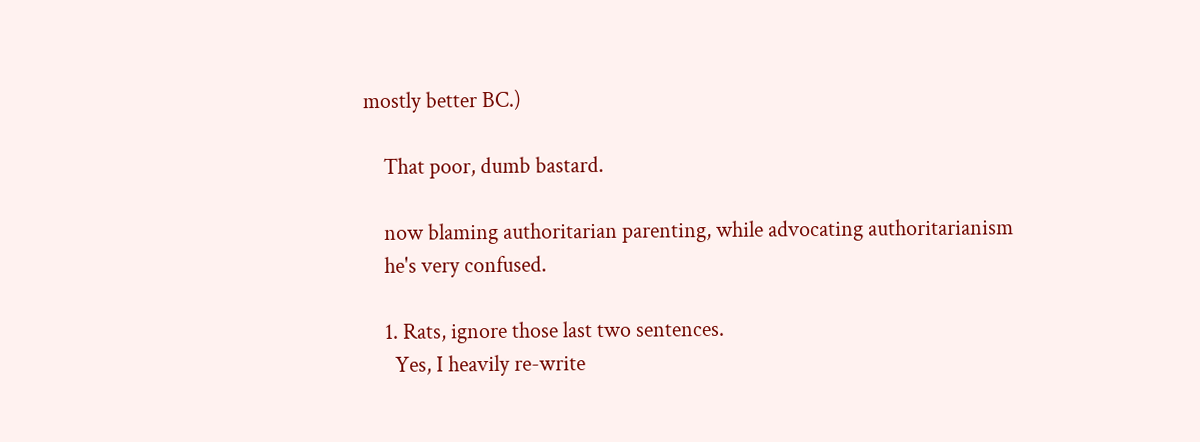mostly better BC.)

    That poor, dumb bastard.

    now blaming authoritarian parenting, while advocating authoritarianism
    he's very confused.

    1. Rats, ignore those last two sentences.
      Yes, I heavily re-write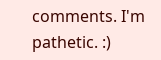comments. I'm pathetic. :)